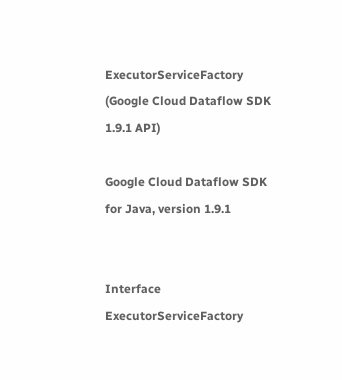ExecutorServiceFactory (Google Cloud Dataflow SDK 1.9.1 API)

Google Cloud Dataflow SDK for Java, version 1.9.1


Interface ExecutorServiceFactory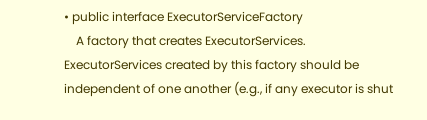• public interface ExecutorServiceFactory
    A factory that creates ExecutorServices. ExecutorServices created by this factory should be independent of one another (e.g., if any executor is shut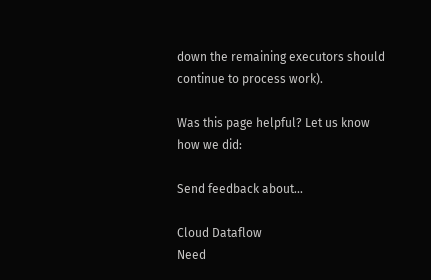down the remaining executors should continue to process work).

Was this page helpful? Let us know how we did:

Send feedback about...

Cloud Dataflow
Need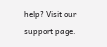help? Visit our support page.